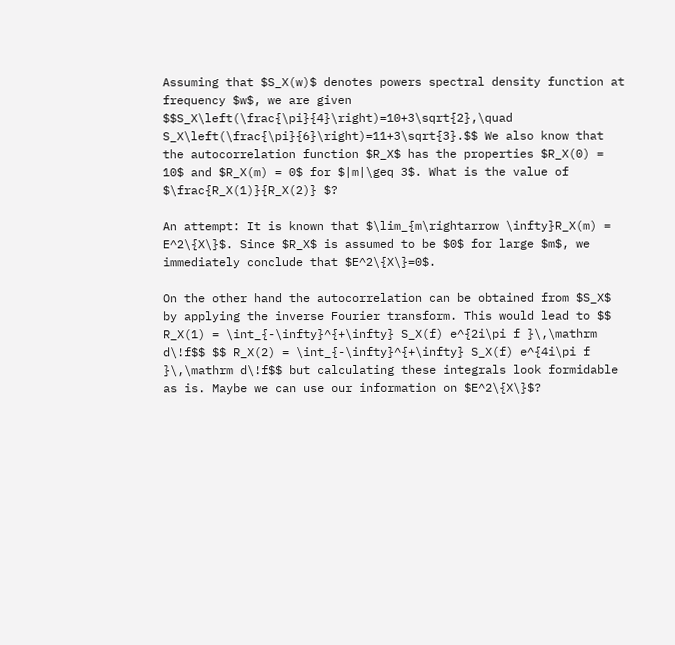Assuming that $S_X(w)$ denotes powers spectral density function at frequency $w$, we are given $$S_X\left(\frac{\pi}{4}\right)=10+3\sqrt{2},\quad S_X\left(\frac{\pi}{6}\right)=11+3\sqrt{3}.$$ We also know that the autocorrelation function $R_X$ has the properties $R_X(0) = 10$ and $R_X(m) = 0$ for $|m|\geq 3$. What is the value of $\frac{R_X(1)}{R_X(2)} $?

An attempt: It is known that $\lim_{m\rightarrow \infty}R_X(m) = E^2\{X\}$. Since $R_X$ is assumed to be $0$ for large $m$, we immediately conclude that $E^2\{X\}=0$.

On the other hand the autocorrelation can be obtained from $S_X$ by applying the inverse Fourier transform. This would lead to $$ R_X(1) = \int_{-\infty}^{+\infty} S_X(f) e^{2i\pi f }\,\mathrm d\!f$$ $$ R_X(2) = \int_{-\infty}^{+\infty} S_X(f) e^{4i\pi f }\,\mathrm d\!f$$ but calculating these integrals look formidable as is. Maybe we can use our information on $E^2\{X\}$?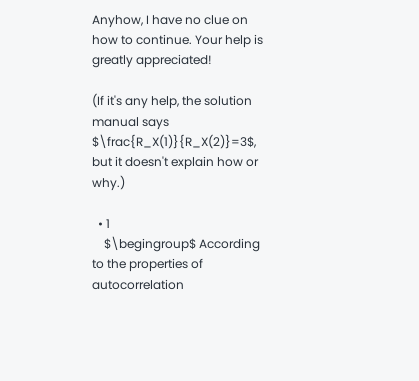Anyhow, I have no clue on how to continue. Your help is greatly appreciated!

(If it's any help, the solution manual says $\frac{R_X(1)}{R_X(2)}=3$, but it doesn't explain how or why.)

  • 1
    $\begingroup$ According to the properties of autocorrelation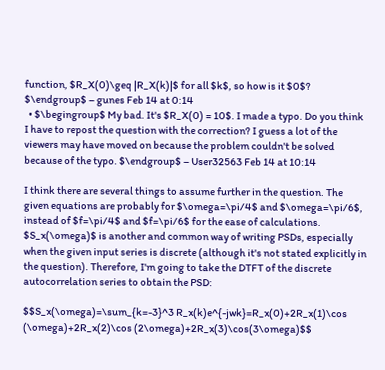function, $R_X(0)\geq |R_X(k)|$ for all $k$, so how is it $0$? $\endgroup$ – gunes Feb 14 at 0:14
  • $\begingroup$ My bad. It's $R_X(0) = 10$. I made a typo. Do you think I have to repost the question with the correction? I guess a lot of the viewers may have moved on because the problem couldn't be solved because of the typo. $\endgroup$ – User32563 Feb 14 at 10:14

I think there are several things to assume further in the question. The given equations are probably for $\omega=\pi/4$ and $\omega=\pi/6$, instead of $f=\pi/4$ and $f=\pi/6$ for the ease of calculations. $S_x(\omega)$ is another and common way of writing PSDs, especially when the given input series is discrete (although it's not stated explicitly in the question). Therefore, I'm going to take the DTFT of the discrete autocorrelation series to obtain the PSD:

$$S_x(\omega)=\sum_{k=-3}^3 R_x(k)e^{-jwk}=R_x(0)+2R_x(1)\cos (\omega)+2R_x(2)\cos (2\omega)+2R_x(3)\cos(3\omega)$$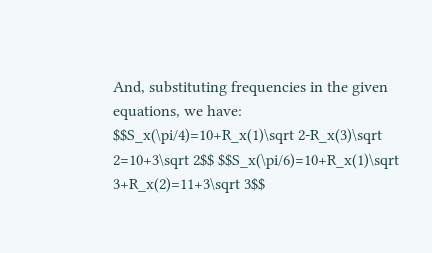And, substituting frequencies in the given equations, we have: $$S_x(\pi/4)=10+R_x(1)\sqrt 2-R_x(3)\sqrt 2=10+3\sqrt 2$$ $$S_x(\pi/6)=10+R_x(1)\sqrt 3+R_x(2)=11+3\sqrt 3$$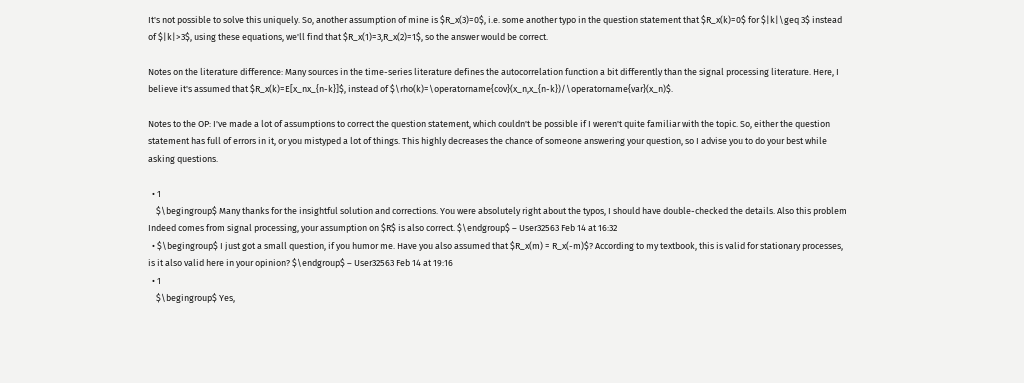It's not possible to solve this uniquely. So, another assumption of mine is $R_x(3)=0$, i.e. some another typo in the question statement that $R_x(k)=0$ for $|k|\geq 3$ instead of $|k|>3$, using these equations, we'll find that $R_x(1)=3,R_x(2)=1$, so the answer would be correct.

Notes on the literature difference: Many sources in the time-series literature defines the autocorrelation function a bit differently than the signal processing literature. Here, I believe it's assumed that $R_x(k)=E[x_nx_{n-k}]$, instead of $\rho(k)=\operatorname{cov}(x_n,x_{n-k})/\operatorname{var}(x_n)$.

Notes to the OP: I've made a lot of assumptions to correct the question statement, which couldn't be possible if I weren't quite familiar with the topic. So, either the question statement has full of errors in it, or you mistyped a lot of things. This highly decreases the chance of someone answering your question, so I advise you to do your best while asking questions.

  • 1
    $\begingroup$ Many thanks for the insightful solution and corrections. You were absolutely right about the typos, I should have double-checked the details. Also this problem Indeed comes from signal processing, your assumption on $R$ is also correct. $\endgroup$ – User32563 Feb 14 at 16:32
  • $\begingroup$ I just got a small question, if you humor me. Have you also assumed that $R_x(m) = R_x(-m)$? According to my textbook, this is valid for stationary processes, is it also valid here in your opinion? $\endgroup$ – User32563 Feb 14 at 19:16
  • 1
    $\begingroup$ Yes,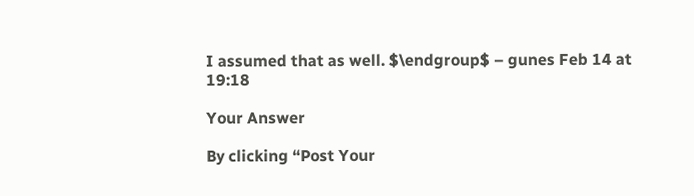I assumed that as well. $\endgroup$ – gunes Feb 14 at 19:18

Your Answer

By clicking “Post Your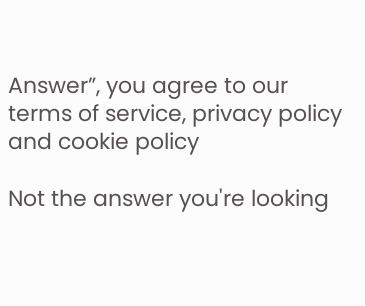Answer”, you agree to our terms of service, privacy policy and cookie policy

Not the answer you're looking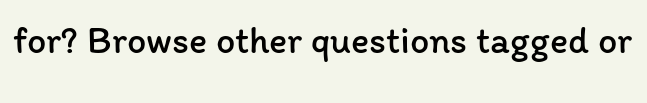for? Browse other questions tagged or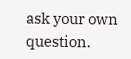ask your own question.